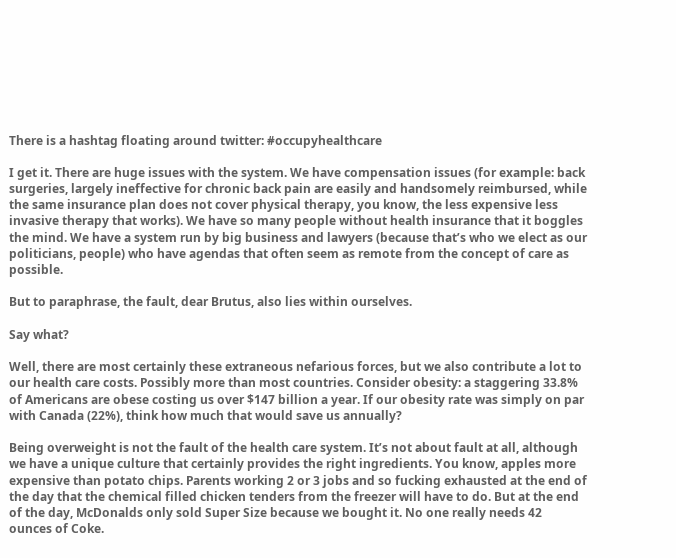There is a hashtag floating around twitter: #occupyhealthcare

I get it. There are huge issues with the system. We have compensation issues (for example: back surgeries, largely ineffective for chronic back pain are easily and handsomely reimbursed, while the same insurance plan does not cover physical therapy, you know, the less expensive less invasive therapy that works). We have so many people without health insurance that it boggles the mind. We have a system run by big business and lawyers (because that’s who we elect as our politicians, people) who have agendas that often seem as remote from the concept of care as possible.

But to paraphrase, the fault, dear Brutus, also lies within ourselves.

Say what?

Well, there are most certainly these extraneous nefarious forces, but we also contribute a lot to our health care costs. Possibly more than most countries. Consider obesity: a staggering 33.8% of Americans are obese costing us over $147 billion a year. If our obesity rate was simply on par with Canada (22%), think how much that would save us annually?

Being overweight is not the fault of the health care system. It’s not about fault at all, although we have a unique culture that certainly provides the right ingredients. You know, apples more expensive than potato chips. Parents working 2 or 3 jobs and so fucking exhausted at the end of the day that the chemical filled chicken tenders from the freezer will have to do. But at the end of the day, McDonalds only sold Super Size because we bought it. No one really needs 42 ounces of Coke.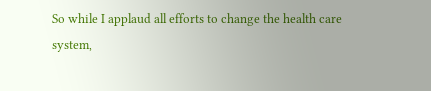So while I applaud all efforts to change the health care system,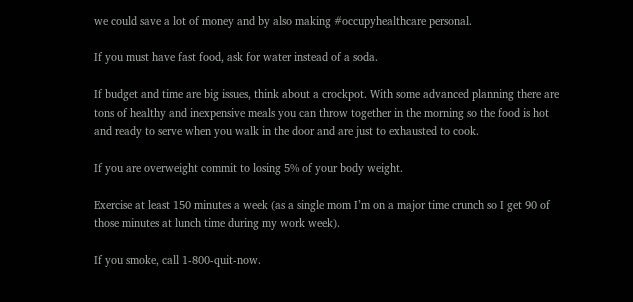we could save a lot of money and by also making #occupyhealthcare personal.

If you must have fast food, ask for water instead of a soda.

If budget and time are big issues, think about a crockpot. With some advanced planning there are tons of healthy and inexpensive meals you can throw together in the morning so the food is hot and ready to serve when you walk in the door and are just to exhausted to cook.

If you are overweight commit to losing 5% of your body weight.

Exercise at least 150 minutes a week (as a single mom I’m on a major time crunch so I get 90 of those minutes at lunch time during my work week).

If you smoke, call 1-800-quit-now.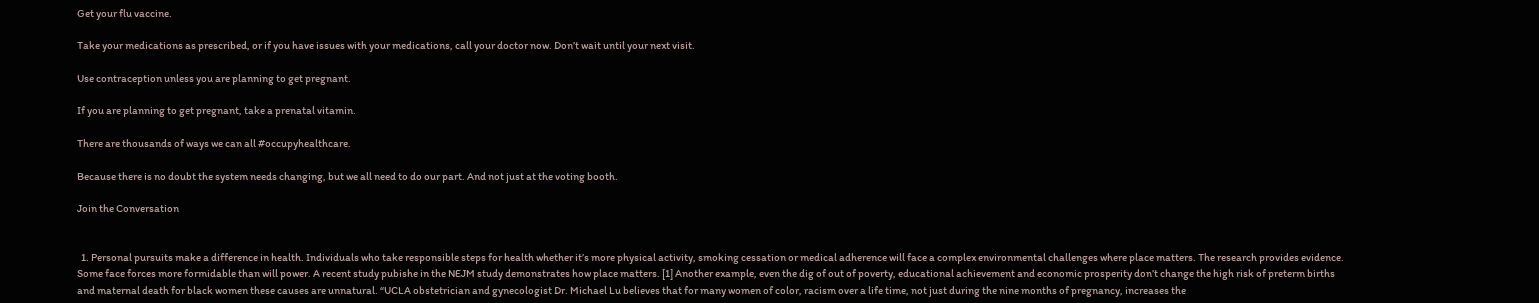Get your flu vaccine.

Take your medications as prescribed, or if you have issues with your medications, call your doctor now. Don’t wait until your next visit.

Use contraception unless you are planning to get pregnant.

If you are planning to get pregnant, take a prenatal vitamin.

There are thousands of ways we can all #occupyhealthcare.

Because there is no doubt the system needs changing, but we all need to do our part. And not just at the voting booth.

Join the Conversation


  1. Personal pursuits make a difference in health. Individuals who take responsible steps for health whether it’s more physical activity, smoking cessation or medical adherence will face a complex environmental challenges where place matters. The research provides evidence. Some face forces more formidable than will power. A recent study pubishe in the NEJM study demonstrates how place matters. [1] Another example, even the dig of out of poverty, educational achievement and economic prosperity don’t change the high risk of preterm births and maternal death for black women these causes are unnatural. “UCLA obstetrician and gynecologist Dr. Michael Lu believes that for many women of color, racism over a life time, not just during the nine months of pregnancy, increases the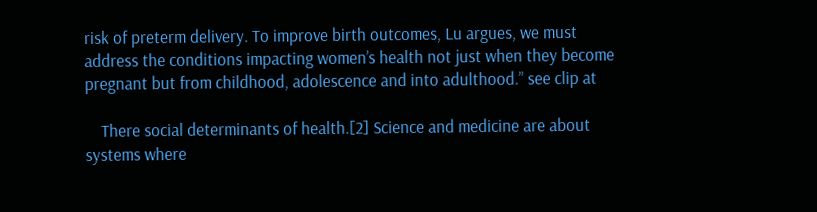risk of preterm delivery. To improve birth outcomes, Lu argues, we must address the conditions impacting women’s health not just when they become pregnant but from childhood, adolescence and into adulthood.” see clip at

    There social determinants of health.[2] Science and medicine are about systems where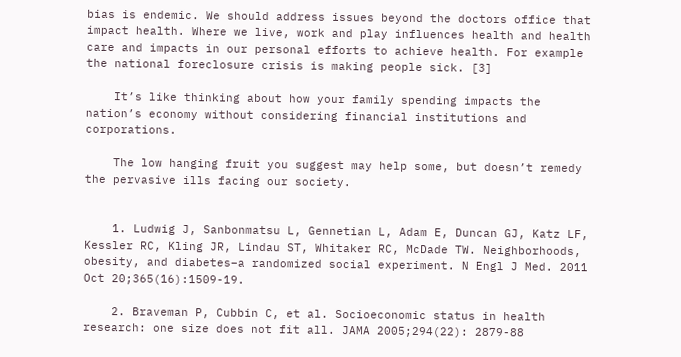bias is endemic. We should address issues beyond the doctors office that impact health. Where we live, work and play influences health and health care and impacts in our personal efforts to achieve health. For example the national foreclosure crisis is making people sick. [3]

    It’s like thinking about how your family spending impacts the nation’s economy without considering financial institutions and corporations.

    The low hanging fruit you suggest may help some, but doesn’t remedy the pervasive ills facing our society.


    1. Ludwig J, Sanbonmatsu L, Gennetian L, Adam E, Duncan GJ, Katz LF, Kessler RC, Kling JR, Lindau ST, Whitaker RC, McDade TW. Neighborhoods, obesity, and diabetes–a randomized social experiment. N Engl J Med. 2011 Oct 20;365(16):1509-19.

    2. Braveman P, Cubbin C, et al. Socioeconomic status in health research: one size does not fit all. JAMA 2005;294(22): 2879-88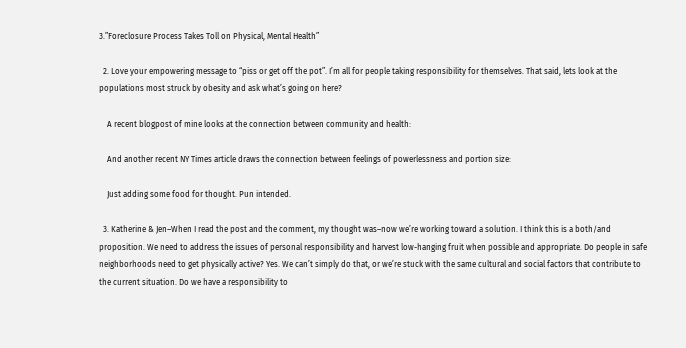3.”Foreclosure Process Takes Toll on Physical, Mental Health”

  2. Love your empowering message to “piss or get off the pot”. I’m all for people taking responsibility for themselves. That said, lets look at the populations most struck by obesity and ask what’s going on here?

    A recent blogpost of mine looks at the connection between community and health:

    And another recent NY Times article draws the connection between feelings of powerlessness and portion size:

    Just adding some food for thought. Pun intended.

  3. Katherine & Jen–When I read the post and the comment, my thought was–now we’re working toward a solution. I think this is a both/and proposition. We need to address the issues of personal responsibility and harvest low-hanging fruit when possible and appropriate. Do people in safe neighborhoods need to get physically active? Yes. We can’t simply do that, or we’re stuck with the same cultural and social factors that contribute to the current situation. Do we have a responsibility to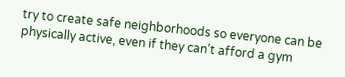try to create safe neighborhoods so everyone can be physically active, even if they can’t afford a gym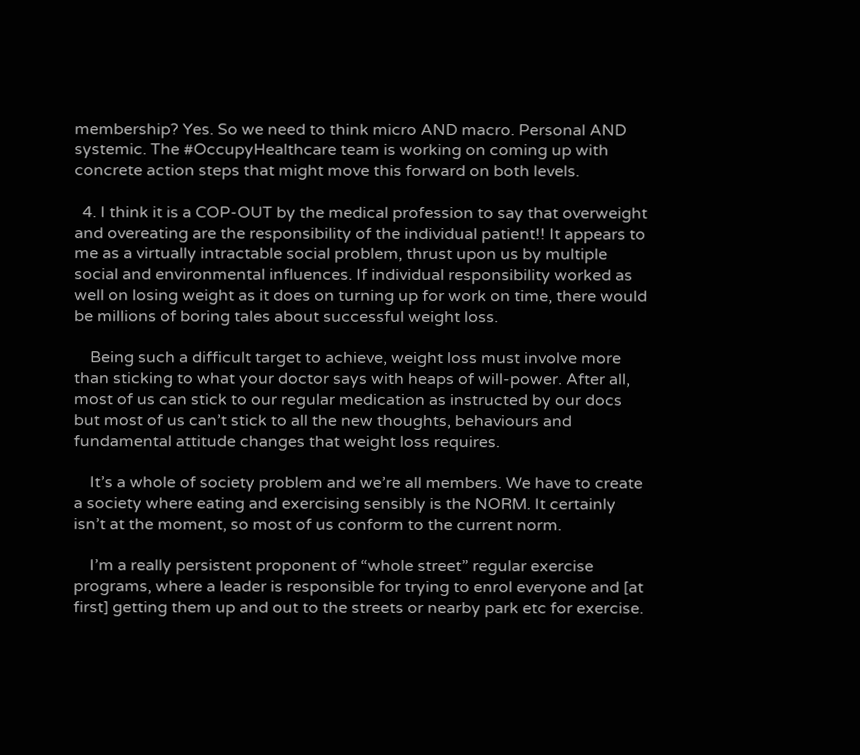membership? Yes. So we need to think micro AND macro. Personal AND systemic. The #OccupyHealthcare team is working on coming up with concrete action steps that might move this forward on both levels.

  4. I think it is a COP-OUT by the medical profession to say that overweight and overeating are the responsibility of the individual patient!! It appears to me as a virtually intractable social problem, thrust upon us by multiple social and environmental influences. If individual responsibility worked as well on losing weight as it does on turning up for work on time, there would be millions of boring tales about successful weight loss.

    Being such a difficult target to achieve, weight loss must involve more than sticking to what your doctor says with heaps of will-power. After all, most of us can stick to our regular medication as instructed by our docs but most of us can’t stick to all the new thoughts, behaviours and fundamental attitude changes that weight loss requires.

    It’s a whole of society problem and we’re all members. We have to create a society where eating and exercising sensibly is the NORM. It certainly isn’t at the moment, so most of us conform to the current norm.

    I’m a really persistent proponent of “whole street” regular exercise programs, where a leader is responsible for trying to enrol everyone and [at first] getting them up and out to the streets or nearby park etc for exercise.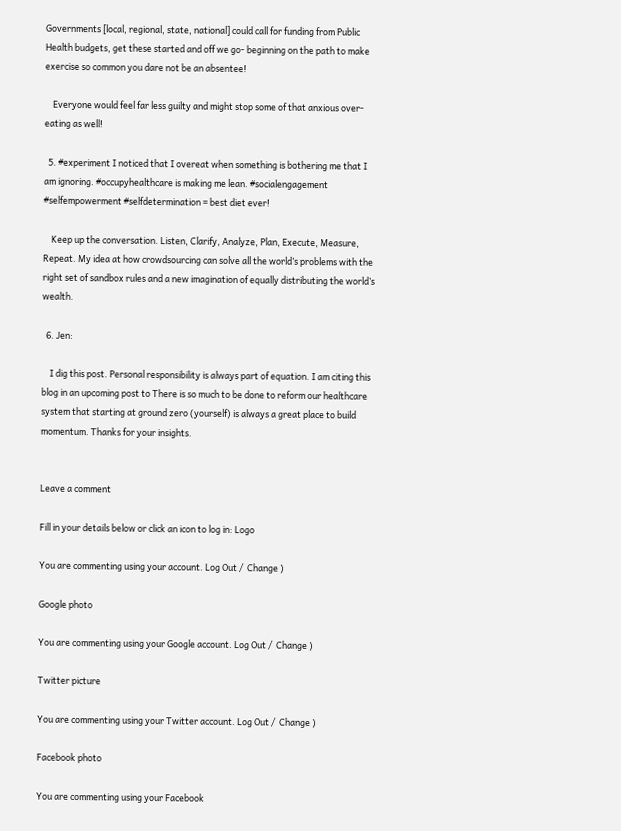Governments [local, regional, state, national] could call for funding from Public Health budgets, get these started and off we go- beginning on the path to make exercise so common you dare not be an absentee!

    Everyone would feel far less guilty and might stop some of that anxious over-eating as well!

  5. #experiment I noticed that I overeat when something is bothering me that I am ignoring. #occupyhealthcare is making me lean. #socialengagement #selfempowerment #selfdetermination = best diet ever!

    Keep up the conversation. Listen, Clarify, Analyze, Plan, Execute, Measure, Repeat. My idea at how crowdsourcing can solve all the world’s problems with the right set of sandbox rules and a new imagination of equally distributing the world’s wealth.

  6. Jen:

    I dig this post. Personal responsibility is always part of equation. I am citing this blog in an upcoming post to There is so much to be done to reform our healthcare system that starting at ground zero (yourself) is always a great place to build momentum. Thanks for your insights.


Leave a comment

Fill in your details below or click an icon to log in: Logo

You are commenting using your account. Log Out /  Change )

Google photo

You are commenting using your Google account. Log Out /  Change )

Twitter picture

You are commenting using your Twitter account. Log Out /  Change )

Facebook photo

You are commenting using your Facebook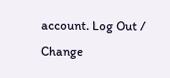account. Log Out /  Change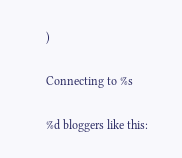)

Connecting to %s

%d bloggers like this: